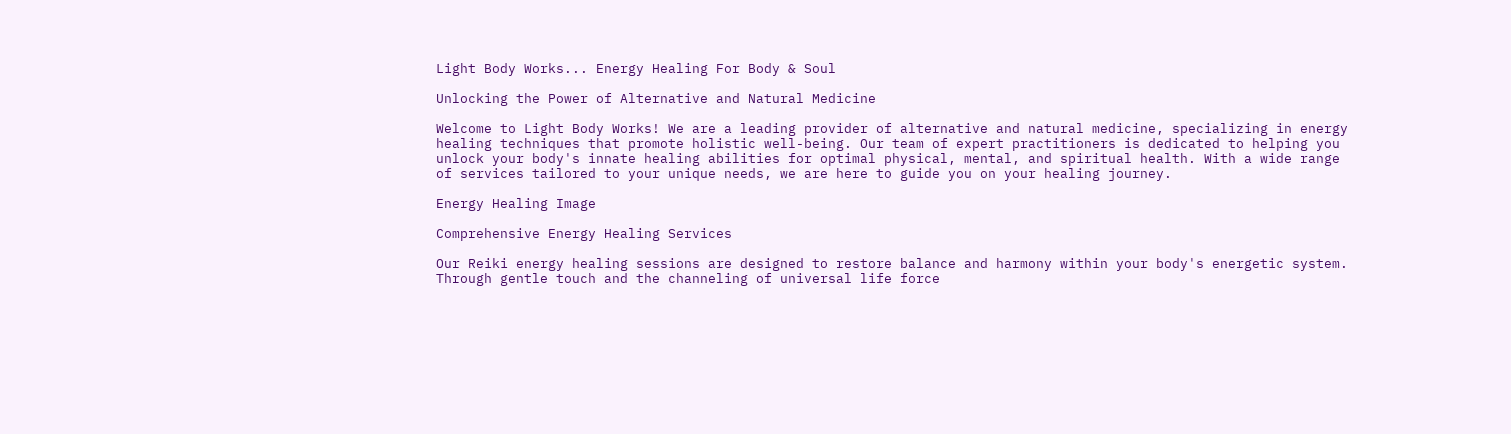Light Body Works... Energy Healing For Body & Soul

Unlocking the Power of Alternative and Natural Medicine

Welcome to Light Body Works! We are a leading provider of alternative and natural medicine, specializing in energy healing techniques that promote holistic well-being. Our team of expert practitioners is dedicated to helping you unlock your body's innate healing abilities for optimal physical, mental, and spiritual health. With a wide range of services tailored to your unique needs, we are here to guide you on your healing journey.

Energy Healing Image

Comprehensive Energy Healing Services

Our Reiki energy healing sessions are designed to restore balance and harmony within your body's energetic system. Through gentle touch and the channeling of universal life force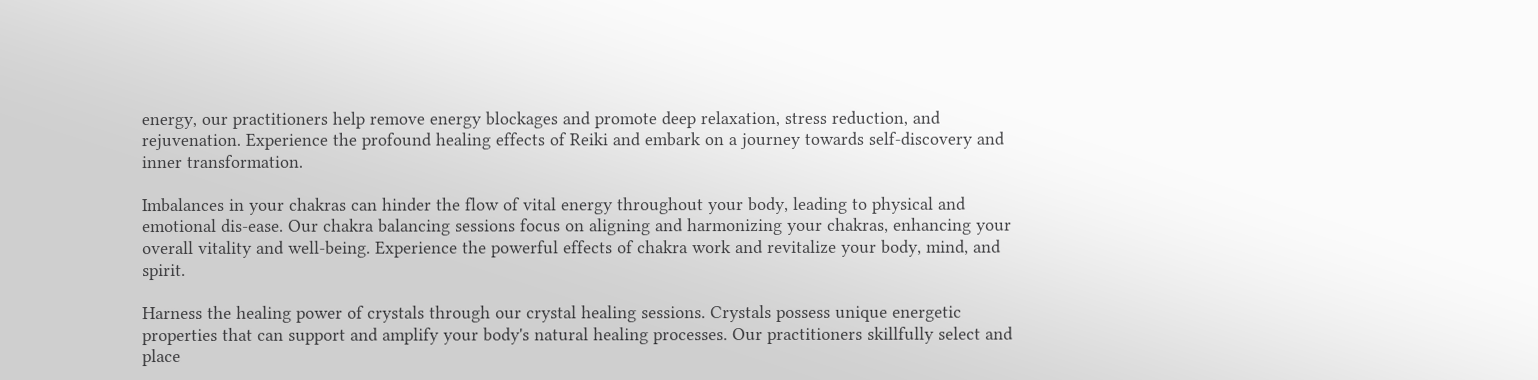energy, our practitioners help remove energy blockages and promote deep relaxation, stress reduction, and rejuvenation. Experience the profound healing effects of Reiki and embark on a journey towards self-discovery and inner transformation.

Imbalances in your chakras can hinder the flow of vital energy throughout your body, leading to physical and emotional dis-ease. Our chakra balancing sessions focus on aligning and harmonizing your chakras, enhancing your overall vitality and well-being. Experience the powerful effects of chakra work and revitalize your body, mind, and spirit.

Harness the healing power of crystals through our crystal healing sessions. Crystals possess unique energetic properties that can support and amplify your body's natural healing processes. Our practitioners skillfully select and place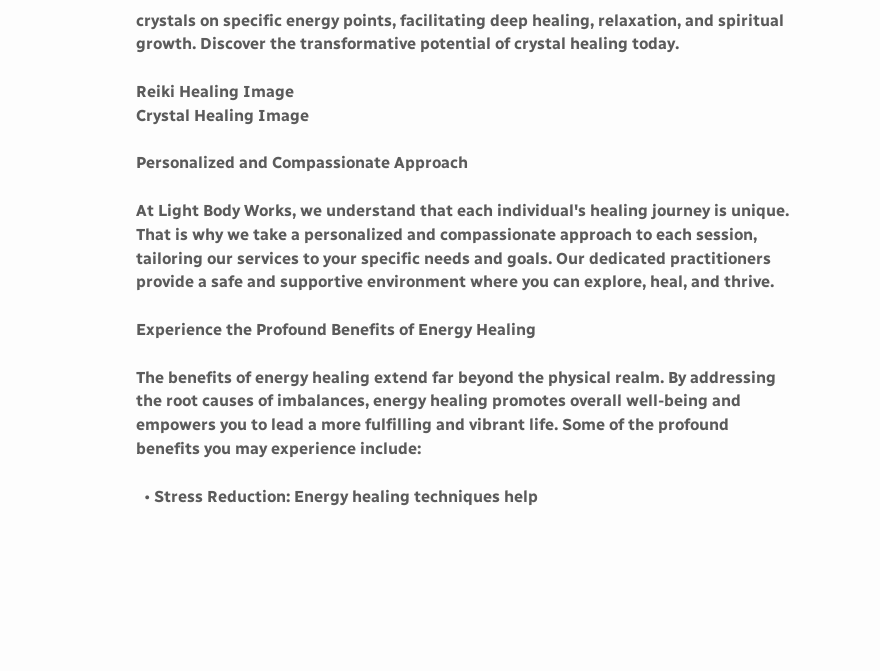crystals on specific energy points, facilitating deep healing, relaxation, and spiritual growth. Discover the transformative potential of crystal healing today.

Reiki Healing Image
Crystal Healing Image

Personalized and Compassionate Approach

At Light Body Works, we understand that each individual's healing journey is unique. That is why we take a personalized and compassionate approach to each session, tailoring our services to your specific needs and goals. Our dedicated practitioners provide a safe and supportive environment where you can explore, heal, and thrive.

Experience the Profound Benefits of Energy Healing

The benefits of energy healing extend far beyond the physical realm. By addressing the root causes of imbalances, energy healing promotes overall well-being and empowers you to lead a more fulfilling and vibrant life. Some of the profound benefits you may experience include:

  • Stress Reduction: Energy healing techniques help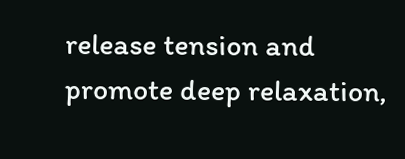release tension and promote deep relaxation,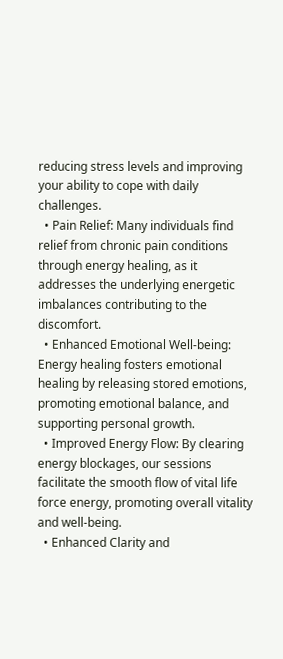reducing stress levels and improving your ability to cope with daily challenges.
  • Pain Relief: Many individuals find relief from chronic pain conditions through energy healing, as it addresses the underlying energetic imbalances contributing to the discomfort.
  • Enhanced Emotional Well-being: Energy healing fosters emotional healing by releasing stored emotions, promoting emotional balance, and supporting personal growth.
  • Improved Energy Flow: By clearing energy blockages, our sessions facilitate the smooth flow of vital life force energy, promoting overall vitality and well-being.
  • Enhanced Clarity and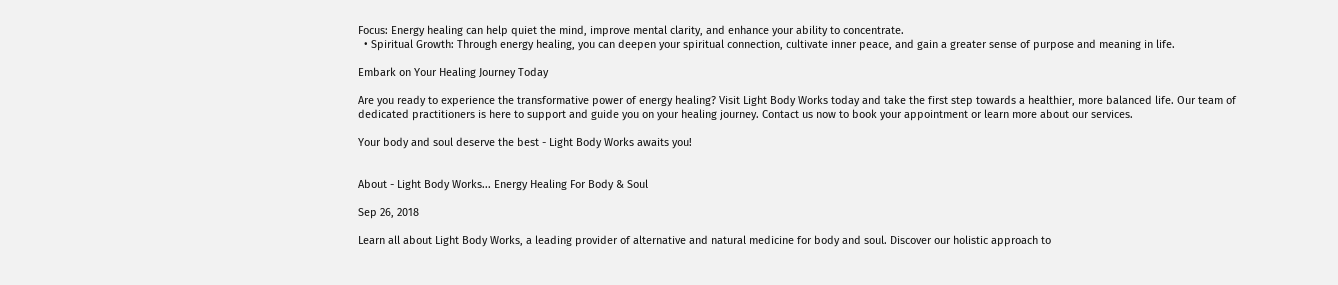Focus: Energy healing can help quiet the mind, improve mental clarity, and enhance your ability to concentrate.
  • Spiritual Growth: Through energy healing, you can deepen your spiritual connection, cultivate inner peace, and gain a greater sense of purpose and meaning in life.

Embark on Your Healing Journey Today

Are you ready to experience the transformative power of energy healing? Visit Light Body Works today and take the first step towards a healthier, more balanced life. Our team of dedicated practitioners is here to support and guide you on your healing journey. Contact us now to book your appointment or learn more about our services.

Your body and soul deserve the best - Light Body Works awaits you!


About - Light Body Works... Energy Healing For Body & Soul

Sep 26, 2018

Learn all about Light Body Works, a leading provider of alternative and natural medicine for body and soul. Discover our holistic approach to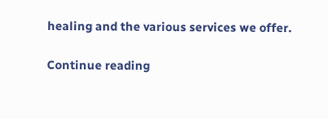healing and the various services we offer.

Continue reading